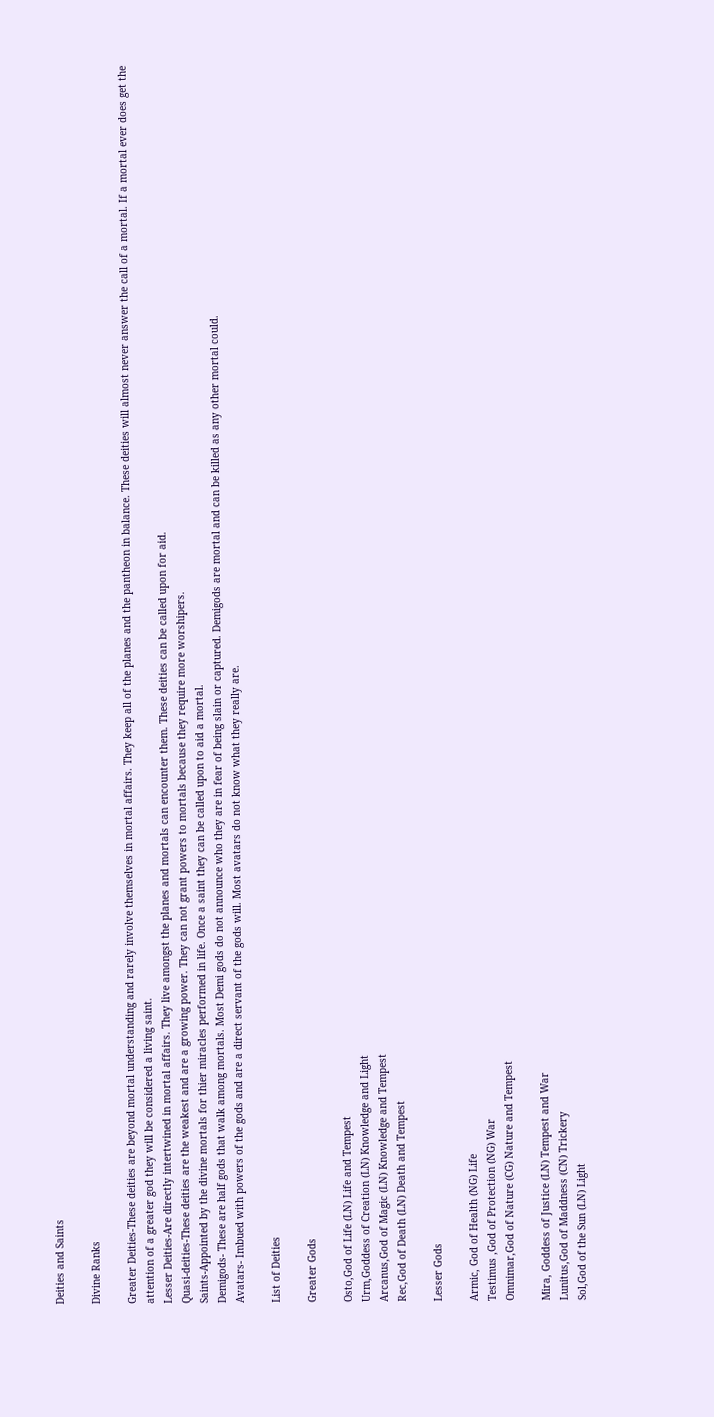Deities and Saints

Divine Ranks

Greater Deities-These deities are beyond mortal understanding and rarely involve themselves in mortal affairs. They keep all of the planes and the pantheon in balance. These deities will almost never answer the call of a mortal. If a mortal ever does get the attention of a greater god they will be considered a living saint.
Lesser Deities-Are directly intertwined in mortal affairs. They live amongst the planes and mortals can encounter them. These deities can be called upon for aid.
Quasi-deities-These deities are the weakest and are a growing power. They can not grant powers to mortals because they require more worshipers.
Saints-Appointed by the divine mortals for thier miracles performed in life. Once a saint they can be called upon to aid a mortal.
Demigods- These are half gods that walk among mortals. Most Demi gods do not announce who they are in fear of being slain or captured. Demigods are mortal and can be killed as any other mortal could.
Avatars- Imbued with powers of the gods and are a direct servant of the gods will. Most avatars do not know what they really are.

List of Deities

Greater Gods

Osto,God of Life (LN) Life and Tempest
Urm,Goddess of Creation (LN) Knowledge and Light
Arcanus,God of Magic (LN) Knowledge and Tempest
Rec,God of Death (LN) Death and Tempest

Lesser Gods

Armic, God of Health (NG) Life
Testimus ,God of Protection (NG) War
Omnimar,God of Nature (CG) Nature and Tempest

Mira, Goddess of Justice (LN) Tempest and War
Lunitus,God of Maddness (CN) Trickery
Sol,God of the Sun (LN) Light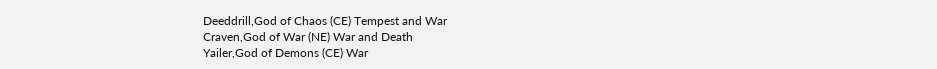Deeddrill,God of Chaos (CE) Tempest and War
Craven,God of War (NE) War and Death
Yailer,God of Demons (CE) War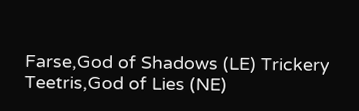Farse,God of Shadows (LE) Trickery
Teetris,God of Lies (NE)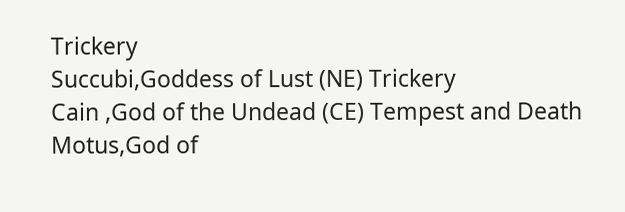Trickery
Succubi,Goddess of Lust (NE) Trickery
Cain ,God of the Undead (CE) Tempest and Death
Motus,God of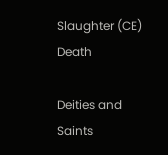Slaughter (CE) Death

Deities and Saints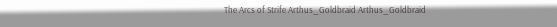The Arcs of Strife Arthus_Goldbraid Arthus_Goldbraid